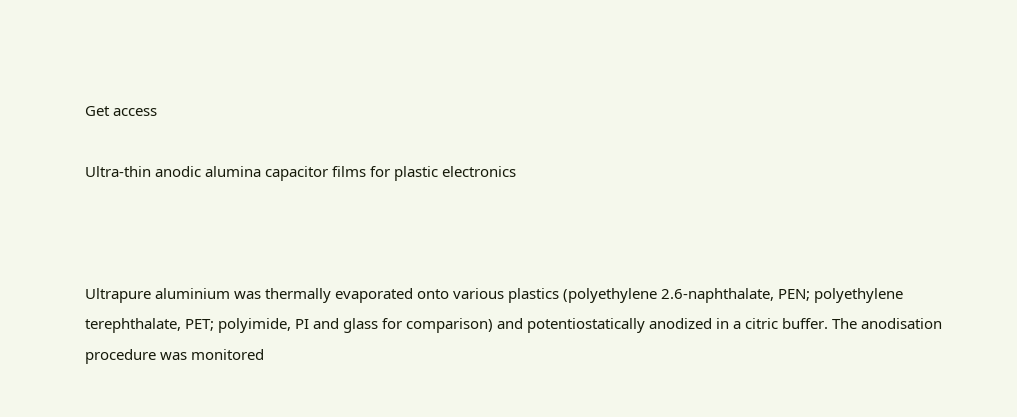Get access

Ultra-thin anodic alumina capacitor films for plastic electronics



Ultrapure aluminium was thermally evaporated onto various plastics (polyethylene 2.6-naphthalate, PEN; polyethylene terephthalate, PET; polyimide, PI and glass for comparison) and potentiostatically anodized in a citric buffer. The anodisation procedure was monitored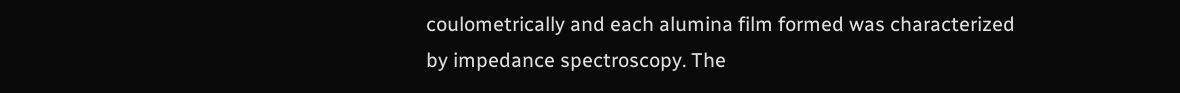coulometrically and each alumina film formed was characterized by impedance spectroscopy. The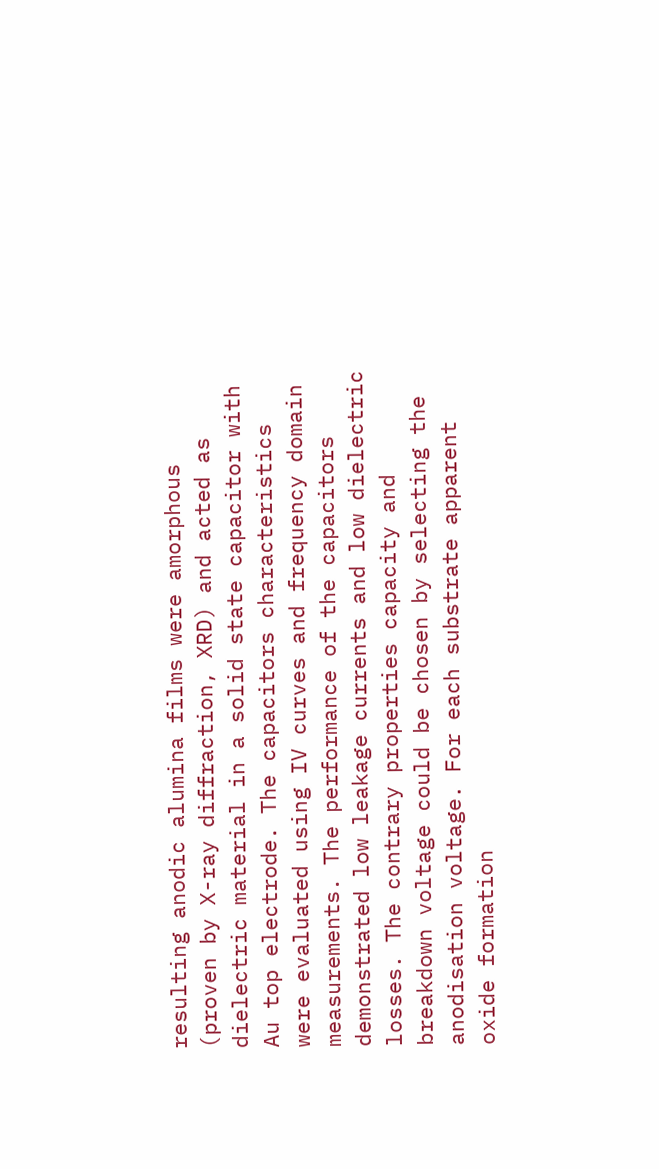resulting anodic alumina films were amorphous (proven by X-ray diffraction, XRD) and acted as dielectric material in a solid state capacitor with Au top electrode. The capacitors characteristics were evaluated using IV curves and frequency domain measurements. The performance of the capacitors demonstrated low leakage currents and low dielectric losses. The contrary properties capacity and breakdown voltage could be chosen by selecting the anodisation voltage. For each substrate apparent oxide formation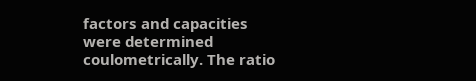factors and capacities were determined coulometrically. The ratio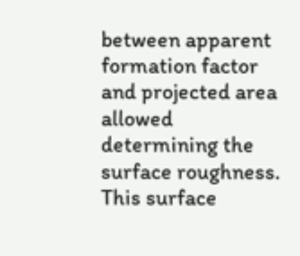between apparent formation factor and projected area allowed determining the surface roughness. This surface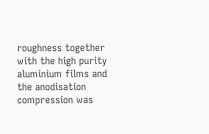roughness together with the high purity aluminium films and the anodisation compression was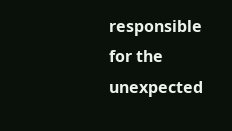responsible for the unexpected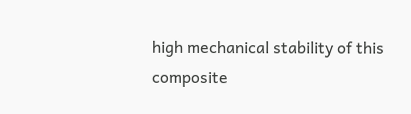high mechanical stability of this composite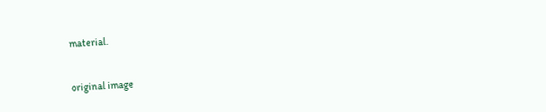material.

original image